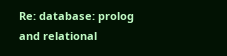Re: database: prolog and relational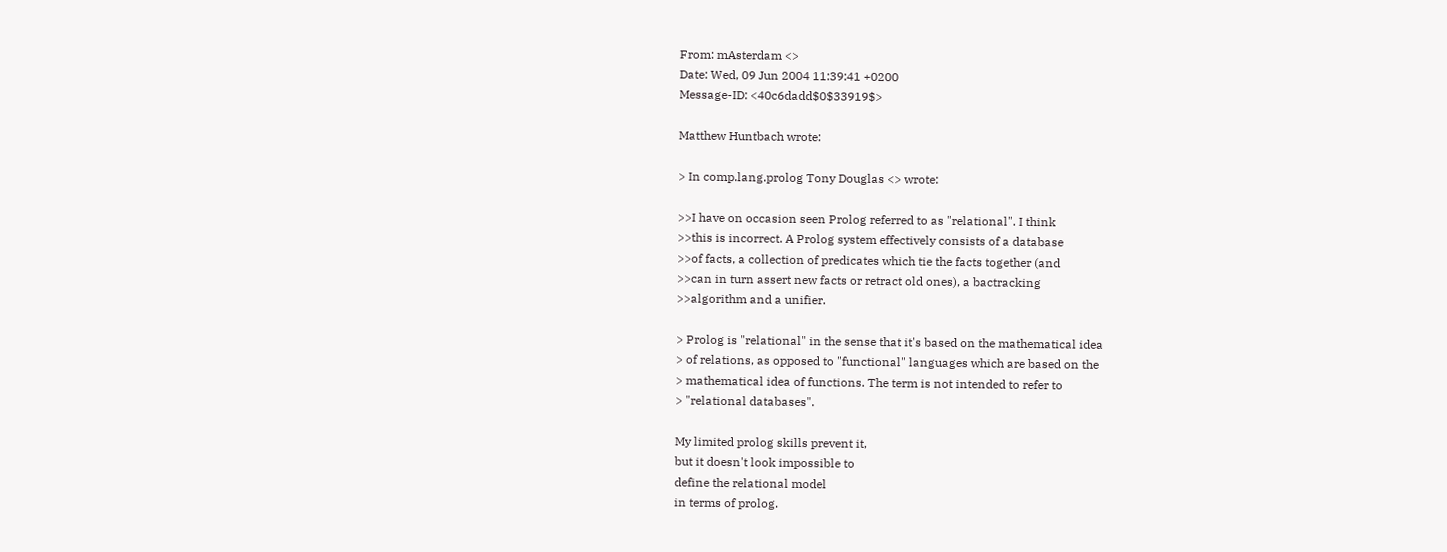From: mAsterdam <>
Date: Wed, 09 Jun 2004 11:39:41 +0200
Message-ID: <40c6dadd$0$33919$>

Matthew Huntbach wrote:

> In comp.lang.prolog Tony Douglas <> wrote:

>>I have on occasion seen Prolog referred to as "relational". I think
>>this is incorrect. A Prolog system effectively consists of a database
>>of facts, a collection of predicates which tie the facts together (and
>>can in turn assert new facts or retract old ones), a bactracking
>>algorithm and a unifier.

> Prolog is "relational" in the sense that it's based on the mathematical idea
> of relations, as opposed to "functional" languages which are based on the
> mathematical idea of functions. The term is not intended to refer to
> "relational databases".

My limited prolog skills prevent it,
but it doesn't look impossible to
define the relational model
in terms of prolog.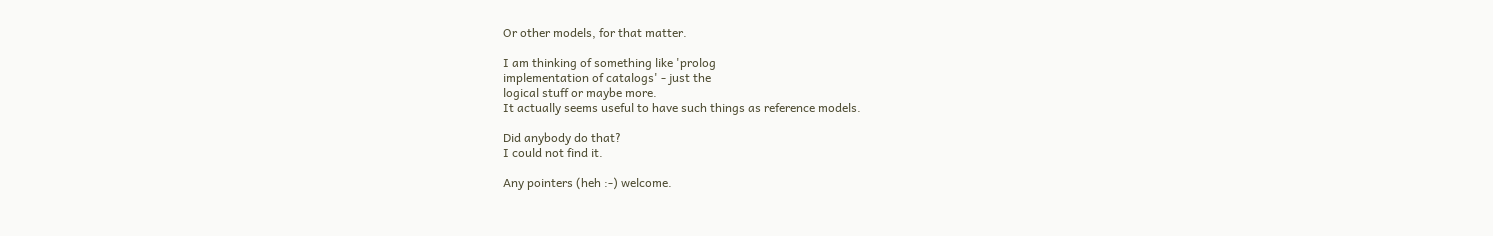Or other models, for that matter.

I am thinking of something like 'prolog
implementation of catalogs' - just the
logical stuff or maybe more.
It actually seems useful to have such things as reference models.

Did anybody do that?
I could not find it.

Any pointers (heh :-) welcome.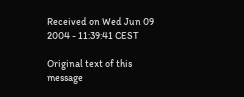Received on Wed Jun 09 2004 - 11:39:41 CEST

Original text of this message